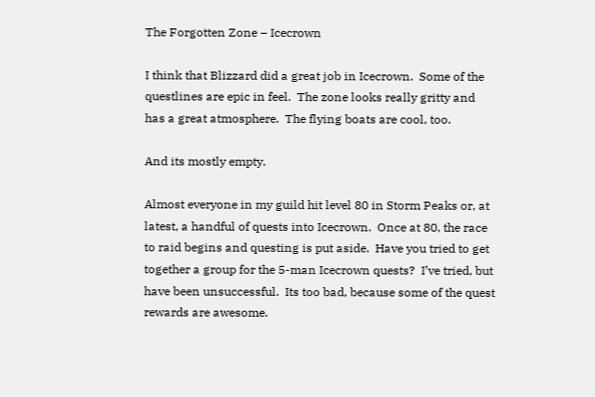The Forgotten Zone – Icecrown

I think that Blizzard did a great job in Icecrown.  Some of the questlines are epic in feel.  The zone looks really gritty and has a great atmosphere.  The flying boats are cool, too.

And its mostly empty.

Almost everyone in my guild hit level 80 in Storm Peaks or, at latest, a handful of quests into Icecrown.  Once at 80, the race to raid begins and questing is put aside.  Have you tried to get together a group for the 5-man Icecrown quests?  I’ve tried, but have been unsuccessful.  Its too bad, because some of the quest rewards are awesome.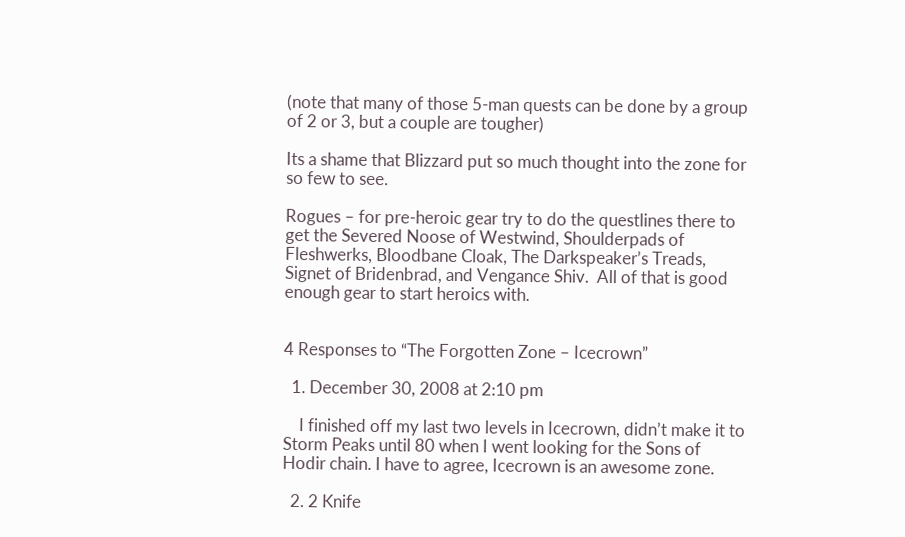(note that many of those 5-man quests can be done by a group of 2 or 3, but a couple are tougher)

Its a shame that Blizzard put so much thought into the zone for so few to see.

Rogues – for pre-heroic gear try to do the questlines there to get the Severed Noose of Westwind, Shoulderpads of Fleshwerks, Bloodbane Cloak, The Darkspeaker’s Treads, Signet of Bridenbrad, and Vengance Shiv.  All of that is good enough gear to start heroics with.


4 Responses to “The Forgotten Zone – Icecrown”

  1. December 30, 2008 at 2:10 pm

    I finished off my last two levels in Icecrown, didn’t make it to Storm Peaks until 80 when I went looking for the Sons of Hodir chain. I have to agree, Icecrown is an awesome zone.

  2. 2 Knife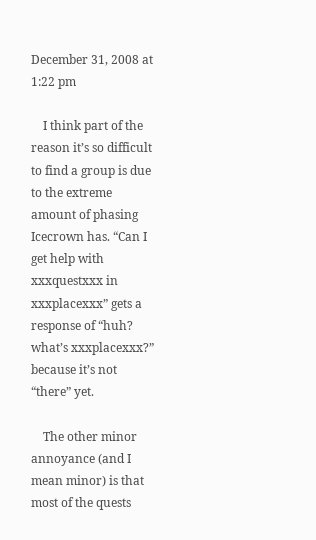December 31, 2008 at 1:22 pm

    I think part of the reason it’s so difficult to find a group is due to the extreme amount of phasing Icecrown has. “Can I get help with xxxquestxxx in xxxplacexxx” gets a response of “huh? what’s xxxplacexxx?” because it’s not “there” yet.

    The other minor annoyance (and I mean minor) is that most of the quests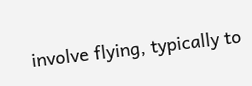involve flying, typically to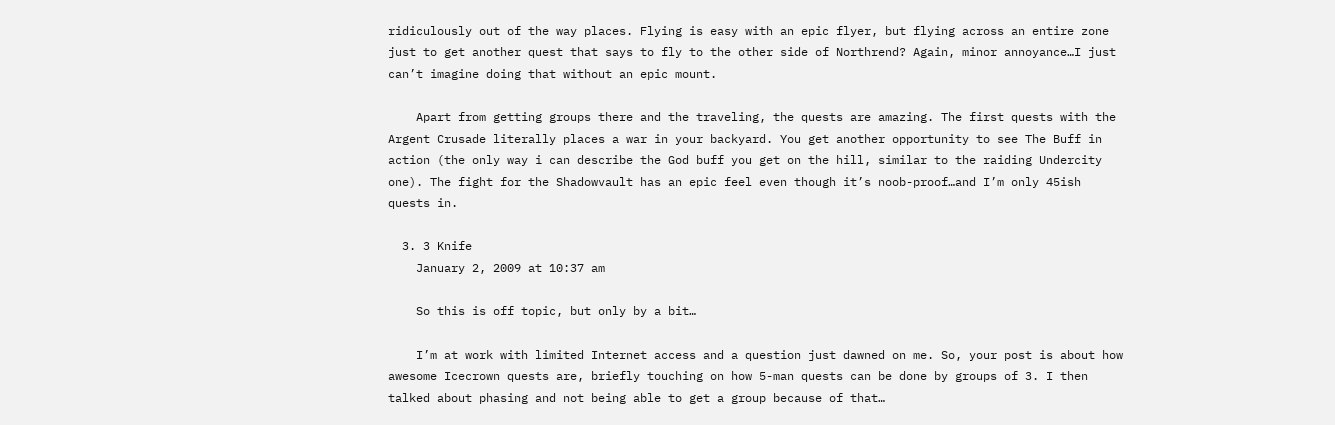ridiculously out of the way places. Flying is easy with an epic flyer, but flying across an entire zone just to get another quest that says to fly to the other side of Northrend? Again, minor annoyance…I just can’t imagine doing that without an epic mount.

    Apart from getting groups there and the traveling, the quests are amazing. The first quests with the Argent Crusade literally places a war in your backyard. You get another opportunity to see The Buff in action (the only way i can describe the God buff you get on the hill, similar to the raiding Undercity one). The fight for the Shadowvault has an epic feel even though it’s noob-proof…and I’m only 45ish quests in.

  3. 3 Knife
    January 2, 2009 at 10:37 am

    So this is off topic, but only by a bit…

    I’m at work with limited Internet access and a question just dawned on me. So, your post is about how awesome Icecrown quests are, briefly touching on how 5-man quests can be done by groups of 3. I then talked about phasing and not being able to get a group because of that…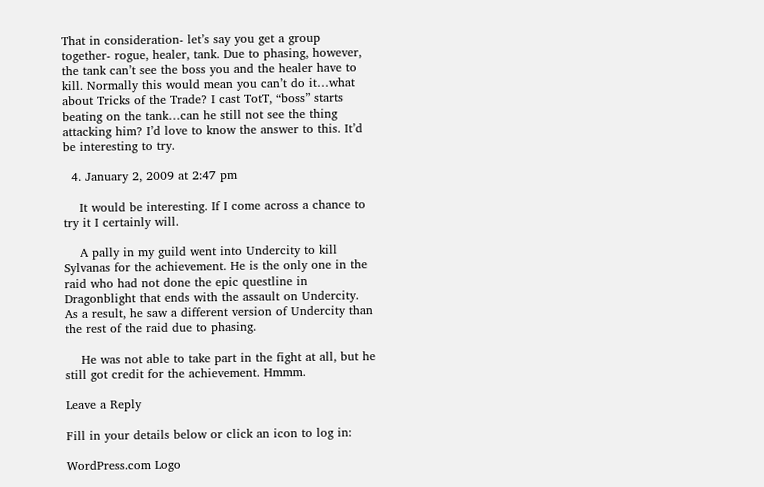That in consideration- let’s say you get a group together- rogue, healer, tank. Due to phasing, however, the tank can’t see the boss you and the healer have to kill. Normally this would mean you can’t do it…what about Tricks of the Trade? I cast TotT, “boss” starts beating on the tank…can he still not see the thing attacking him? I’d love to know the answer to this. It’d be interesting to try.

  4. January 2, 2009 at 2:47 pm

    It would be interesting. If I come across a chance to try it I certainly will.

    A pally in my guild went into Undercity to kill Sylvanas for the achievement. He is the only one in the raid who had not done the epic questline in Dragonblight that ends with the assault on Undercity. As a result, he saw a different version of Undercity than the rest of the raid due to phasing.

    He was not able to take part in the fight at all, but he still got credit for the achievement. Hmmm.

Leave a Reply

Fill in your details below or click an icon to log in:

WordPress.com Logo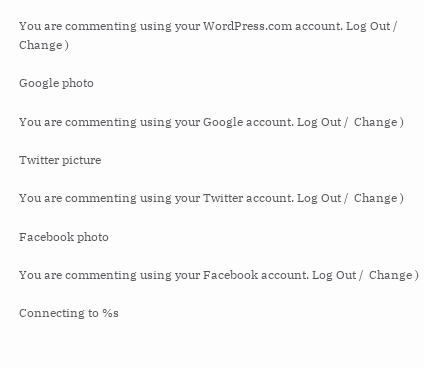You are commenting using your WordPress.com account. Log Out /  Change )

Google photo

You are commenting using your Google account. Log Out /  Change )

Twitter picture

You are commenting using your Twitter account. Log Out /  Change )

Facebook photo

You are commenting using your Facebook account. Log Out /  Change )

Connecting to %s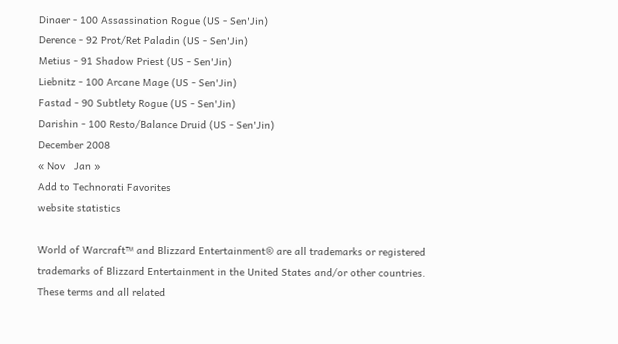Dinaer - 100 Assassination Rogue (US - Sen'Jin)
Derence - 92 Prot/Ret Paladin (US - Sen'Jin)
Metius - 91 Shadow Priest (US - Sen'Jin)
Liebnitz - 100 Arcane Mage (US - Sen'Jin)
Fastad - 90 Subtlety Rogue (US - Sen'Jin)
Darishin - 100 Resto/Balance Druid (US - Sen'Jin)
December 2008
« Nov   Jan »
Add to Technorati Favorites
website statistics

World of Warcraft™ and Blizzard Entertainment® are all trademarks or registered trademarks of Blizzard Entertainment in the United States and/or other countries. These terms and all related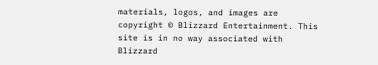materials, logos, and images are copyright © Blizzard Entertainment. This site is in no way associated with Blizzard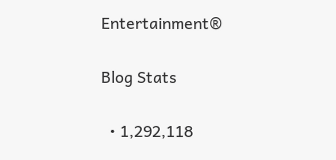Entertainment®

Blog Stats

  • 1,292,118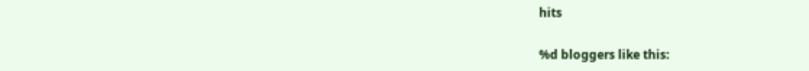hits

%d bloggers like this: